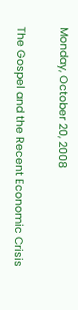Monday, October 20, 2008

The Gospel and the Recent Economic Crisis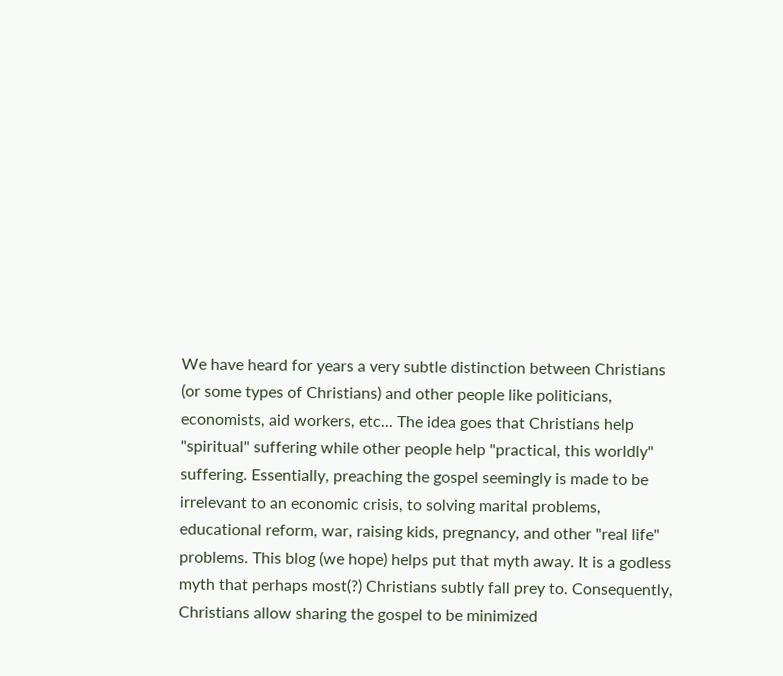We have heard for years a very subtle distinction between Christians (or some types of Christians) and other people like politicians, economists, aid workers, etc... The idea goes that Christians help "spiritual" suffering while other people help "practical, this worldly" suffering. Essentially, preaching the gospel seemingly is made to be irrelevant to an economic crisis, to solving marital problems, educational reform, war, raising kids, pregnancy, and other "real life" problems. This blog (we hope) helps put that myth away. It is a godless myth that perhaps most(?) Christians subtly fall prey to. Consequently, Christians allow sharing the gospel to be minimized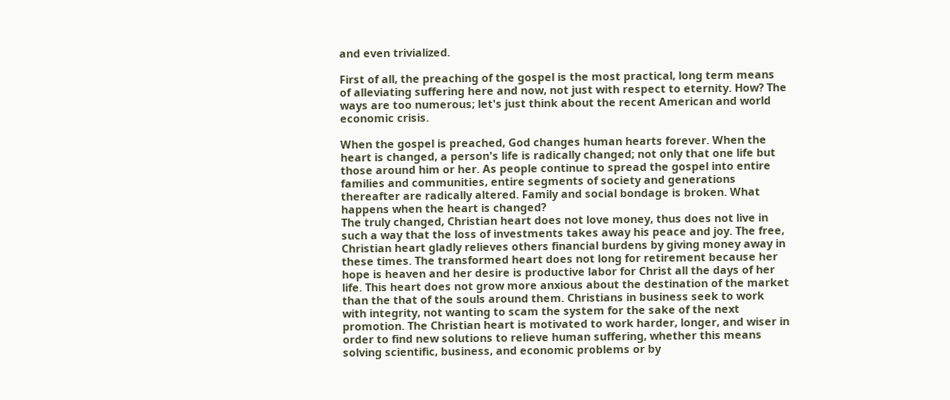and even trivialized.

First of all, the preaching of the gospel is the most practical, long term means of alleviating suffering here and now, not just with respect to eternity. How? The ways are too numerous; let's just think about the recent American and world economic crisis.

When the gospel is preached, God changes human hearts forever. When the heart is changed, a person's life is radically changed; not only that one life but those around him or her. As people continue to spread the gospel into entire families and communities, entire segments of society and generations thereafter are radically altered. Family and social bondage is broken. What happens when the heart is changed?
The truly changed, Christian heart does not love money, thus does not live in such a way that the loss of investments takes away his peace and joy. The free, Christian heart gladly relieves others financial burdens by giving money away in these times. The transformed heart does not long for retirement because her hope is heaven and her desire is productive labor for Christ all the days of her life. This heart does not grow more anxious about the destination of the market than the that of the souls around them. Christians in business seek to work with integrity, not wanting to scam the system for the sake of the next promotion. The Christian heart is motivated to work harder, longer, and wiser in order to find new solutions to relieve human suffering, whether this means solving scientific, business, and economic problems or by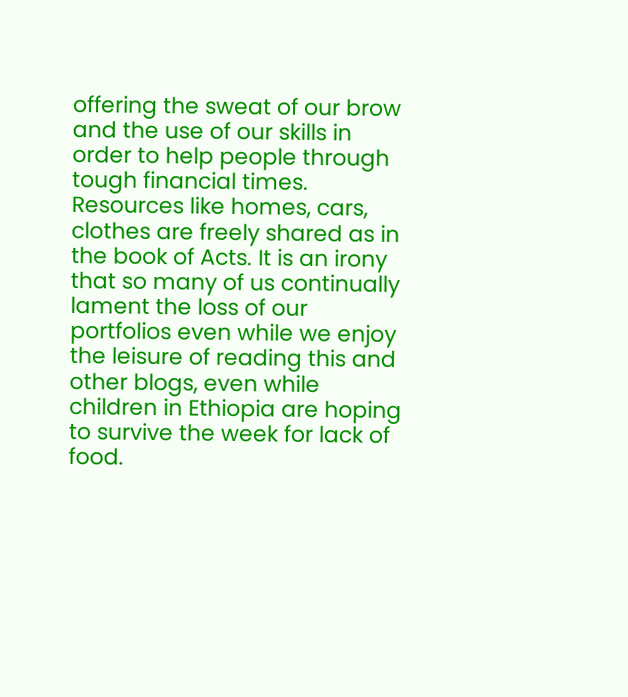offering the sweat of our brow and the use of our skills in order to help people through tough financial times. Resources like homes, cars, clothes are freely shared as in the book of Acts. It is an irony that so many of us continually lament the loss of our portfolios even while we enjoy the leisure of reading this and other blogs, even while children in Ethiopia are hoping to survive the week for lack of food.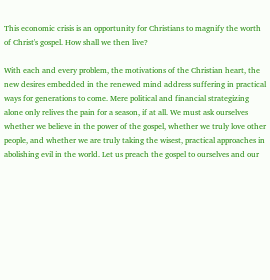This economic crisis is an opportunity for Christians to magnify the worth of Christ's gospel. How shall we then live?

With each and every problem, the motivations of the Christian heart, the new desires embedded in the renewed mind address suffering in practical ways for generations to come. Mere political and financial strategizing alone only relives the pain for a season, if at all. We must ask ourselves whether we believe in the power of the gospel, whether we truly love other people, and whether we are truly taking the wisest, practical approaches in abolishing evil in the world. Let us preach the gospel to ourselves and our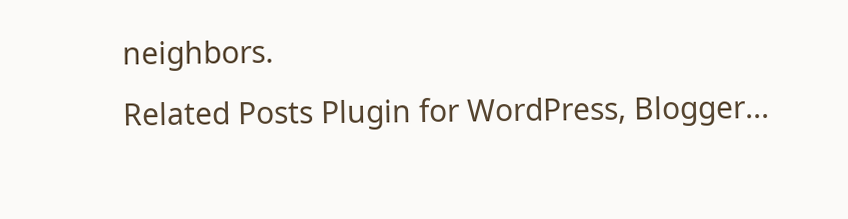neighbors.
Related Posts Plugin for WordPress, Blogger...